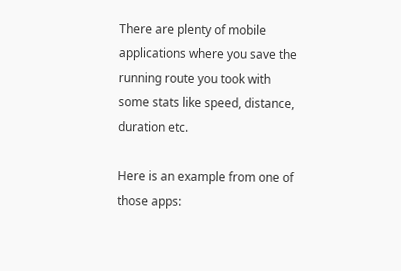There are plenty of mobile applications where you save the running route you took with some stats like speed, distance, duration etc.

Here is an example from one of those apps: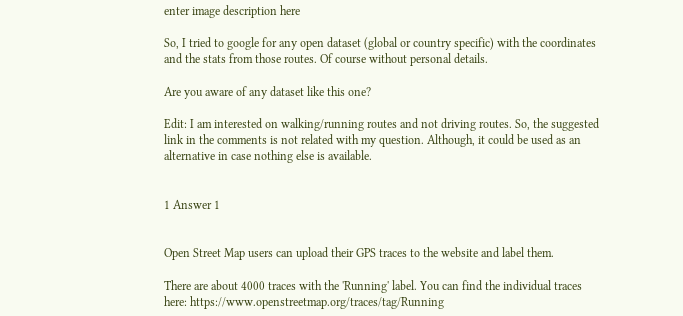enter image description here

So, I tried to google for any open dataset (global or country specific) with the coordinates and the stats from those routes. Of course without personal details.

Are you aware of any dataset like this one?

Edit: I am interested on walking/running routes and not driving routes. So, the suggested link in the comments is not related with my question. Although, it could be used as an alternative in case nothing else is available.


1 Answer 1


Open Street Map users can upload their GPS traces to the website and label them.

There are about 4000 traces with the 'Running' label. You can find the individual traces here: https://www.openstreetmap.org/traces/tag/Running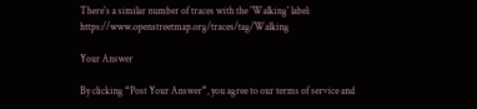There's a similar number of traces with the 'Walking' label: https://www.openstreetmap.org/traces/tag/Walking

Your Answer

By clicking “Post Your Answer”, you agree to our terms of service and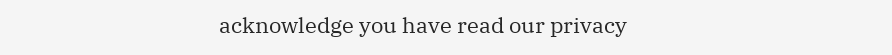acknowledge you have read our privacy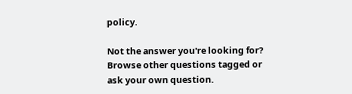policy.

Not the answer you're looking for? Browse other questions tagged or ask your own question.